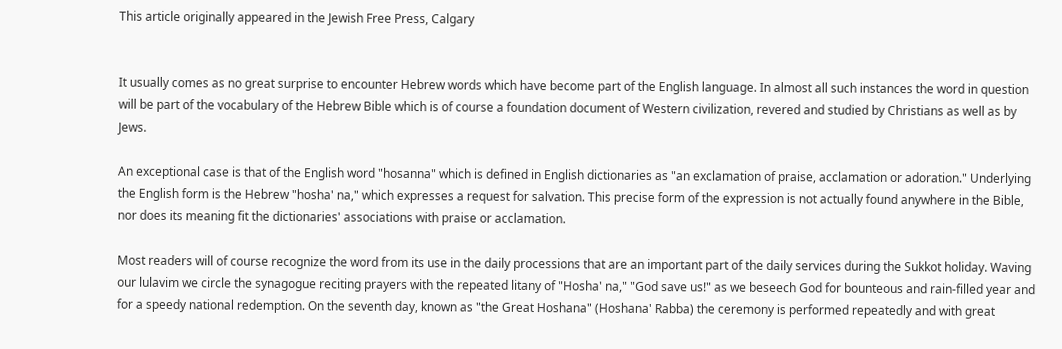This article originally appeared in the Jewish Free Press, Calgary


It usually comes as no great surprise to encounter Hebrew words which have become part of the English language. In almost all such instances the word in question will be part of the vocabulary of the Hebrew Bible which is of course a foundation document of Western civilization, revered and studied by Christians as well as by Jews.

An exceptional case is that of the English word "hosanna" which is defined in English dictionaries as "an exclamation of praise, acclamation or adoration." Underlying the English form is the Hebrew "hosha' na," which expresses a request for salvation. This precise form of the expression is not actually found anywhere in the Bible, nor does its meaning fit the dictionaries' associations with praise or acclamation.

Most readers will of course recognize the word from its use in the daily processions that are an important part of the daily services during the Sukkot holiday. Waving our lulavim we circle the synagogue reciting prayers with the repeated litany of "Hosha' na," "God save us!" as we beseech God for bounteous and rain-filled year and for a speedy national redemption. On the seventh day, known as "the Great Hoshana" (Hoshana' Rabba) the ceremony is performed repeatedly and with great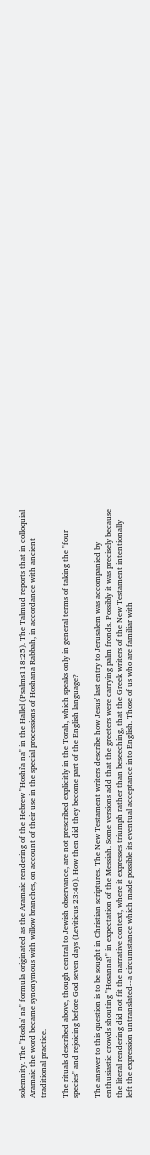solemnity. The "Hosha' na" formula originated as the Aramaic rendering of the Hebrew "Hoshi'a na" in the Hallel (Psalms118:25). The Talmud reports that in colloquial Aramaic the word became synonymous with willow branches, on account of their use in the special processions of Hoshana Rabbah, in accordance with ancient traditional practice.

The rituals described above, though central to Jewish observance, are not prescribed explicitly in the Torah, which speaks only in general terms of taking the "four species" and rejoicing before God seven days (Leviticus 23:40). How then did they become part of the English language?

The answer to this question is to be sought in Christian scriptures. The New Testament writers describe how Jesus' last entry to Jerusalem was accompanied by enthusiastic crowds shouting "Hosanna!" in expectation of the Messiah. Some versions add that the greeters were carrying palm fronds. Possibly it was precisely because the literal rendering did not fit the narrative context, where it expresses triumph rather than beseeching, that the Greek writers of the New Testament intentionally left the expression untranslated--a circumstance which made possible its eventual acceptance into English. Those of us who are familiar with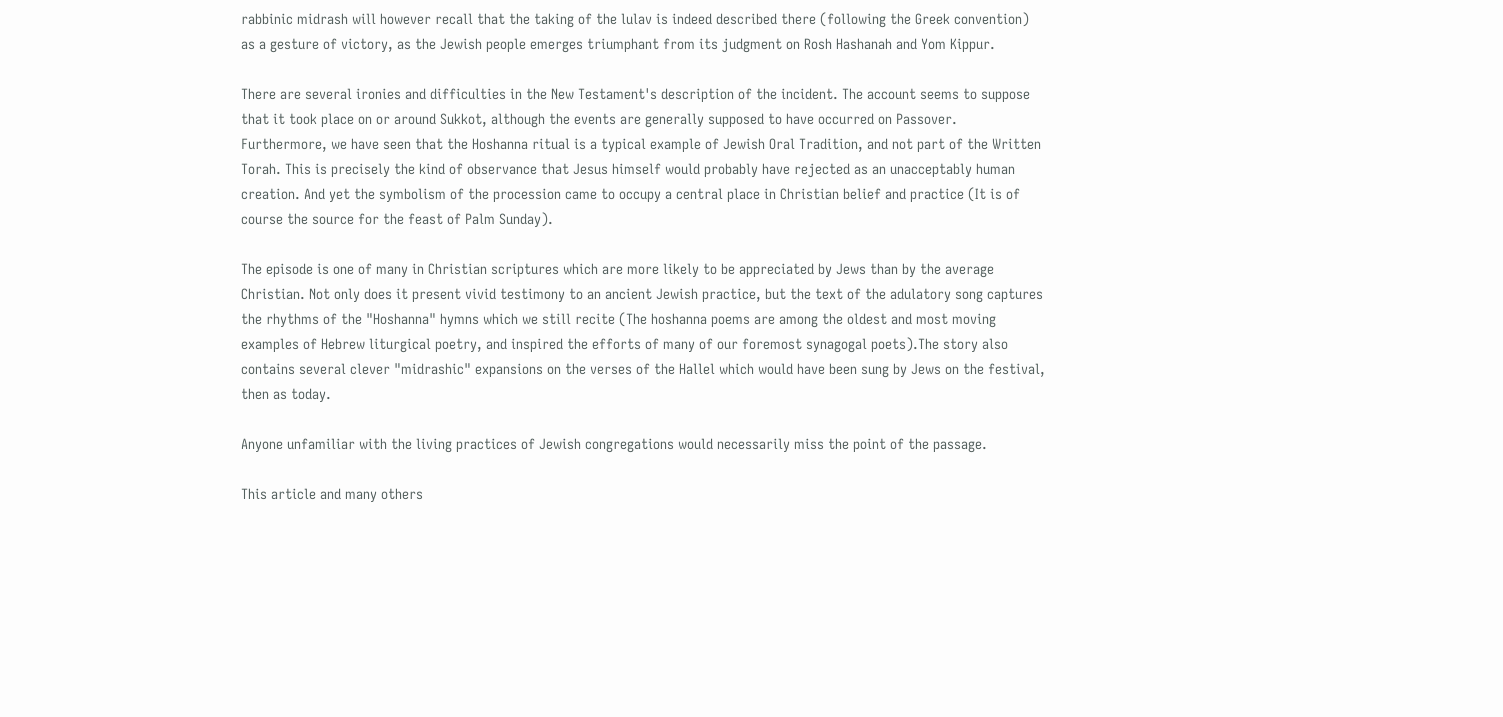rabbinic midrash will however recall that the taking of the lulav is indeed described there (following the Greek convention) as a gesture of victory, as the Jewish people emerges triumphant from its judgment on Rosh Hashanah and Yom Kippur.

There are several ironies and difficulties in the New Testament's description of the incident. The account seems to suppose that it took place on or around Sukkot, although the events are generally supposed to have occurred on Passover. Furthermore, we have seen that the Hoshanna ritual is a typical example of Jewish Oral Tradition, and not part of the Written Torah. This is precisely the kind of observance that Jesus himself would probably have rejected as an unacceptably human creation. And yet the symbolism of the procession came to occupy a central place in Christian belief and practice (It is of course the source for the feast of Palm Sunday).

The episode is one of many in Christian scriptures which are more likely to be appreciated by Jews than by the average Christian. Not only does it present vivid testimony to an ancient Jewish practice, but the text of the adulatory song captures the rhythms of the "Hoshanna" hymns which we still recite (The hoshanna poems are among the oldest and most moving examples of Hebrew liturgical poetry, and inspired the efforts of many of our foremost synagogal poets).The story also contains several clever "midrashic" expansions on the verses of the Hallel which would have been sung by Jews on the festival, then as today.

Anyone unfamiliar with the living practices of Jewish congregations would necessarily miss the point of the passage.

This article and many others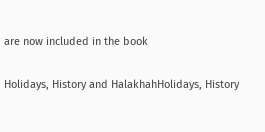are now included in the book

Holidays, History and HalakhahHolidays, History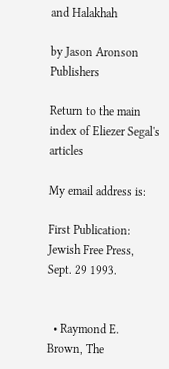and Halakhah

by Jason Aronson Publishers

Return to the main index of Eliezer Segal's articles

My email address is:

First Publication: Jewish Free Press, Sept. 29 1993.


  • Raymond E. Brown, The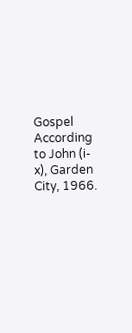Gospel According to John (i-x), Garden City, 1966.